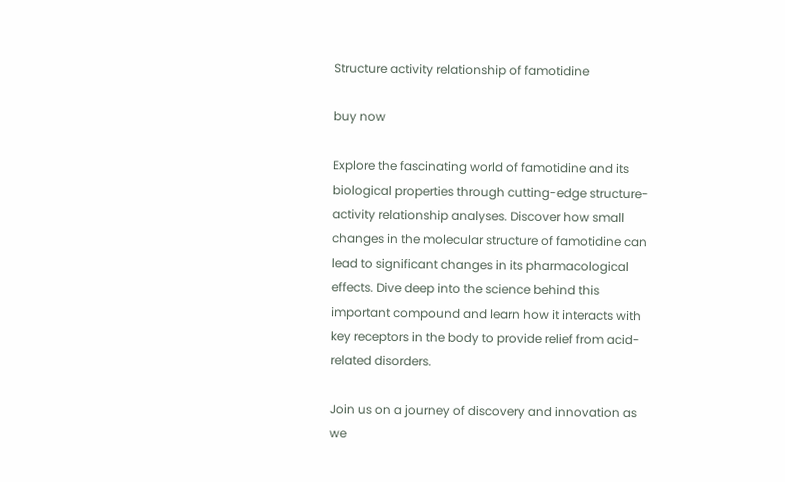Structure activity relationship of famotidine

buy now

Explore the fascinating world of famotidine and its biological properties through cutting-edge structure-activity relationship analyses. Discover how small changes in the molecular structure of famotidine can lead to significant changes in its pharmacological effects. Dive deep into the science behind this important compound and learn how it interacts with key receptors in the body to provide relief from acid-related disorders.

Join us on a journey of discovery and innovation as we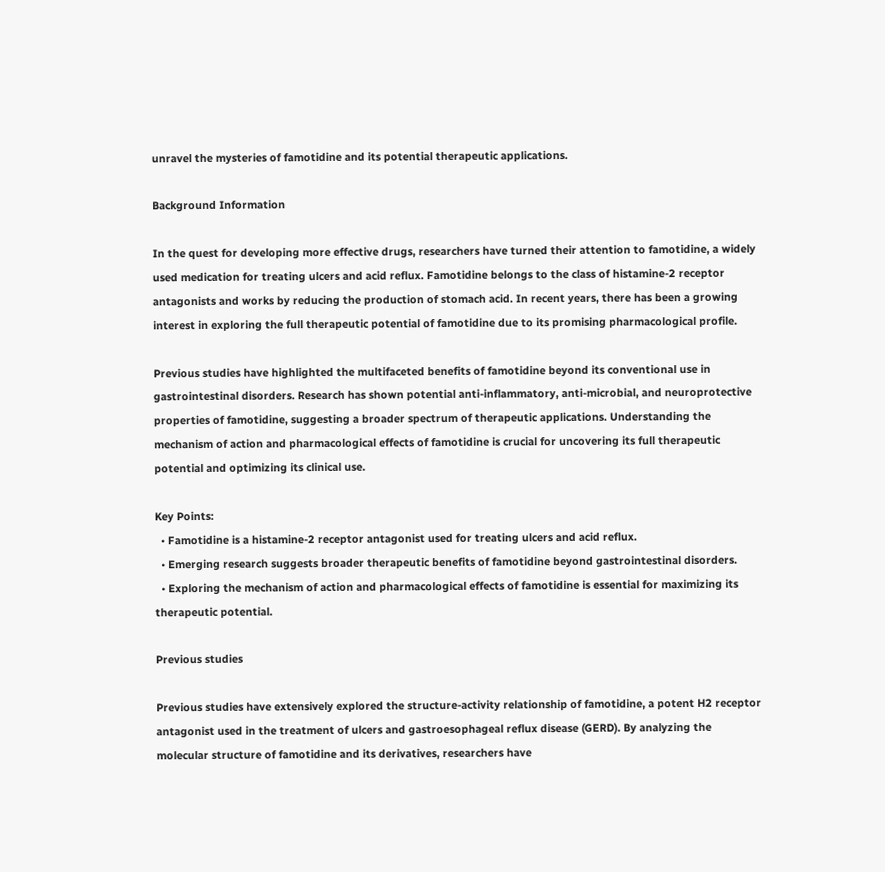unravel the mysteries of famotidine and its potential therapeutic applications.

Background Information

In the quest for developing more effective drugs, researchers have turned their attention to famotidine, a widely used medication for treating ulcers and acid reflux. Famotidine belongs to the class of histamine-2 receptor antagonists and works by reducing the production of stomach acid. In recent years, there has been a growing interest in exploring the full therapeutic potential of famotidine due to its promising pharmacological profile.

Previous studies have highlighted the multifaceted benefits of famotidine beyond its conventional use in gastrointestinal disorders. Research has shown potential anti-inflammatory, anti-microbial, and neuroprotective properties of famotidine, suggesting a broader spectrum of therapeutic applications. Understanding the mechanism of action and pharmacological effects of famotidine is crucial for uncovering its full therapeutic potential and optimizing its clinical use.

Key Points:
  • Famotidine is a histamine-2 receptor antagonist used for treating ulcers and acid reflux.
  • Emerging research suggests broader therapeutic benefits of famotidine beyond gastrointestinal disorders.
  • Exploring the mechanism of action and pharmacological effects of famotidine is essential for maximizing its therapeutic potential.

Previous studies

Previous studies have extensively explored the structure-activity relationship of famotidine, a potent H2 receptor antagonist used in the treatment of ulcers and gastroesophageal reflux disease (GERD). By analyzing the molecular structure of famotidine and its derivatives, researchers have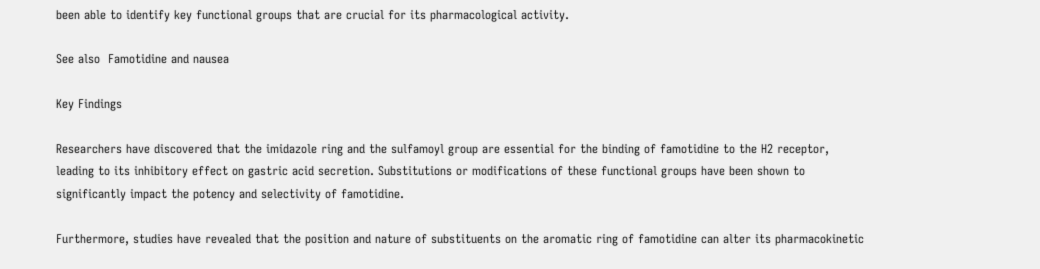been able to identify key functional groups that are crucial for its pharmacological activity.

See also  Famotidine and nausea

Key Findings

Researchers have discovered that the imidazole ring and the sulfamoyl group are essential for the binding of famotidine to the H2 receptor, leading to its inhibitory effect on gastric acid secretion. Substitutions or modifications of these functional groups have been shown to significantly impact the potency and selectivity of famotidine.

Furthermore, studies have revealed that the position and nature of substituents on the aromatic ring of famotidine can alter its pharmacokinetic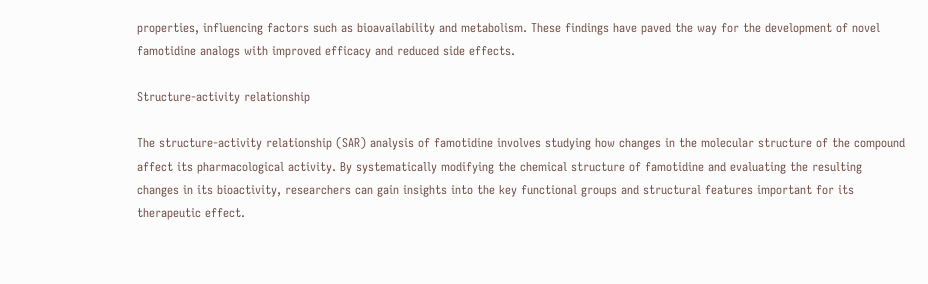properties, influencing factors such as bioavailability and metabolism. These findings have paved the way for the development of novel famotidine analogs with improved efficacy and reduced side effects.

Structure-activity relationship

The structure-activity relationship (SAR) analysis of famotidine involves studying how changes in the molecular structure of the compound affect its pharmacological activity. By systematically modifying the chemical structure of famotidine and evaluating the resulting changes in its bioactivity, researchers can gain insights into the key functional groups and structural features important for its therapeutic effect.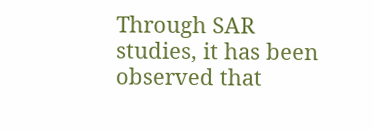Through SAR studies, it has been observed that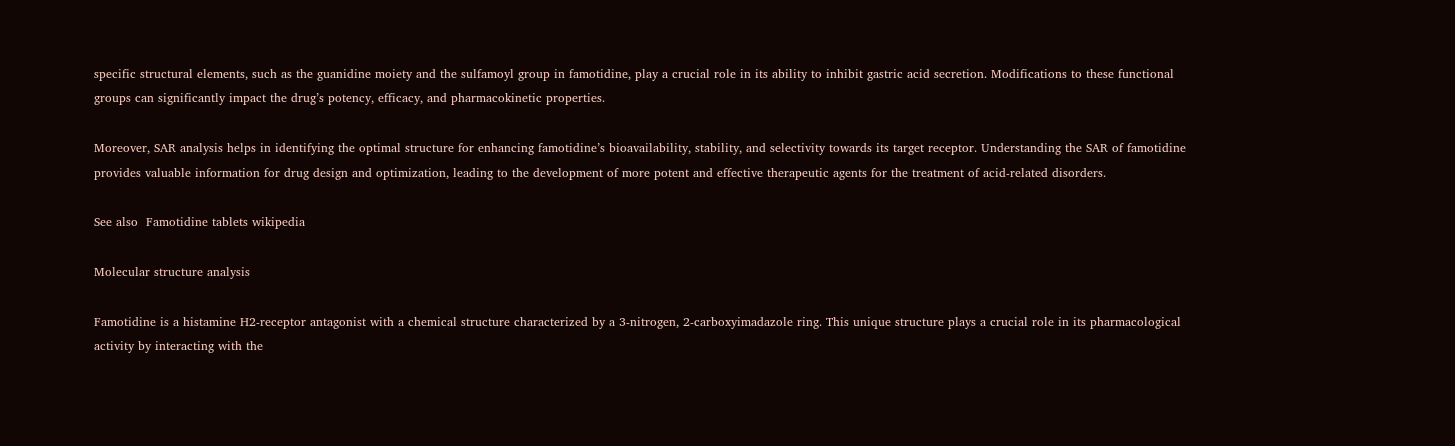specific structural elements, such as the guanidine moiety and the sulfamoyl group in famotidine, play a crucial role in its ability to inhibit gastric acid secretion. Modifications to these functional groups can significantly impact the drug’s potency, efficacy, and pharmacokinetic properties.

Moreover, SAR analysis helps in identifying the optimal structure for enhancing famotidine’s bioavailability, stability, and selectivity towards its target receptor. Understanding the SAR of famotidine provides valuable information for drug design and optimization, leading to the development of more potent and effective therapeutic agents for the treatment of acid-related disorders.

See also  Famotidine tablets wikipedia

Molecular structure analysis

Famotidine is a histamine H2-receptor antagonist with a chemical structure characterized by a 3-nitrogen, 2-carboxyimadazole ring. This unique structure plays a crucial role in its pharmacological activity by interacting with the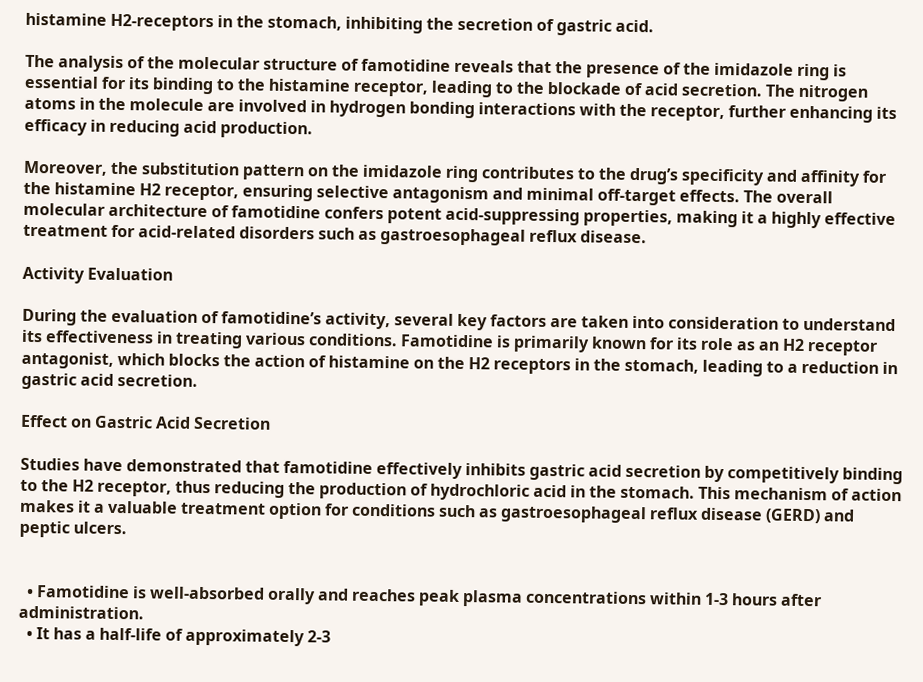histamine H2-receptors in the stomach, inhibiting the secretion of gastric acid.

The analysis of the molecular structure of famotidine reveals that the presence of the imidazole ring is essential for its binding to the histamine receptor, leading to the blockade of acid secretion. The nitrogen atoms in the molecule are involved in hydrogen bonding interactions with the receptor, further enhancing its efficacy in reducing acid production.

Moreover, the substitution pattern on the imidazole ring contributes to the drug’s specificity and affinity for the histamine H2 receptor, ensuring selective antagonism and minimal off-target effects. The overall molecular architecture of famotidine confers potent acid-suppressing properties, making it a highly effective treatment for acid-related disorders such as gastroesophageal reflux disease.

Activity Evaluation

During the evaluation of famotidine’s activity, several key factors are taken into consideration to understand its effectiveness in treating various conditions. Famotidine is primarily known for its role as an H2 receptor antagonist, which blocks the action of histamine on the H2 receptors in the stomach, leading to a reduction in gastric acid secretion.

Effect on Gastric Acid Secretion

Studies have demonstrated that famotidine effectively inhibits gastric acid secretion by competitively binding to the H2 receptor, thus reducing the production of hydrochloric acid in the stomach. This mechanism of action makes it a valuable treatment option for conditions such as gastroesophageal reflux disease (GERD) and peptic ulcers.


  • Famotidine is well-absorbed orally and reaches peak plasma concentrations within 1-3 hours after administration.
  • It has a half-life of approximately 2-3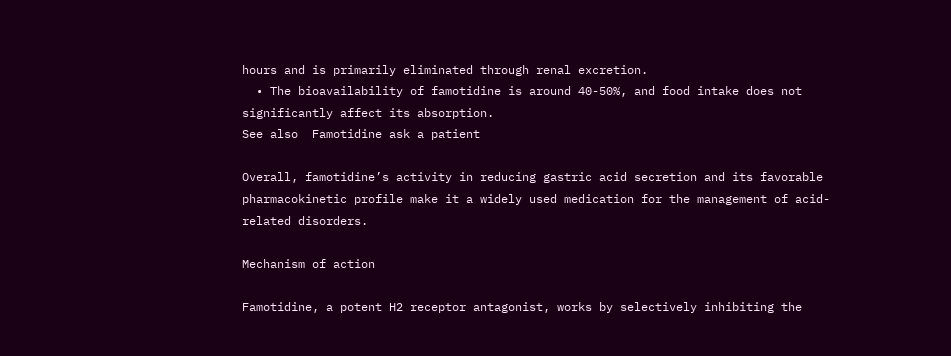hours and is primarily eliminated through renal excretion.
  • The bioavailability of famotidine is around 40-50%, and food intake does not significantly affect its absorption.
See also  Famotidine ask a patient

Overall, famotidine’s activity in reducing gastric acid secretion and its favorable pharmacokinetic profile make it a widely used medication for the management of acid-related disorders.

Mechanism of action

Famotidine, a potent H2 receptor antagonist, works by selectively inhibiting the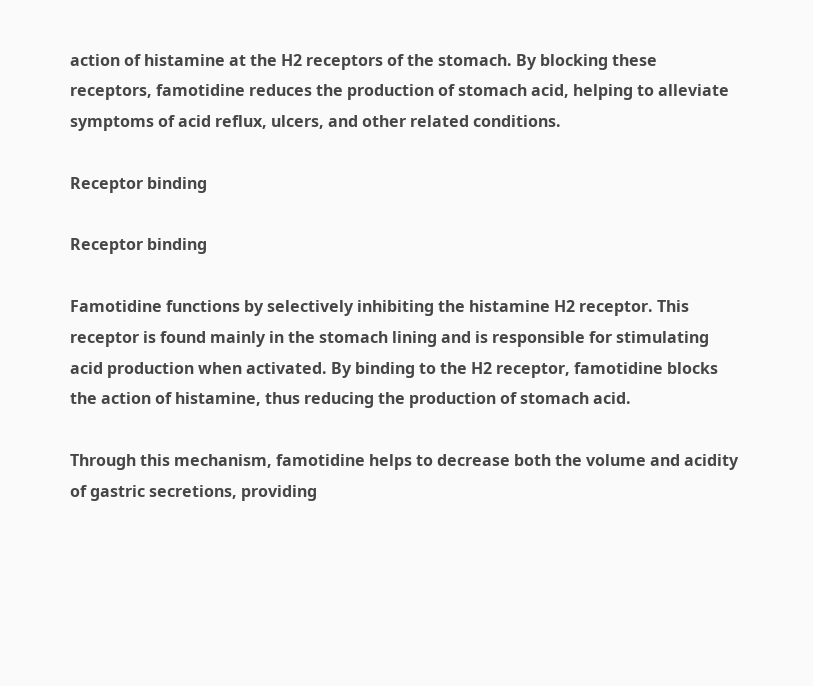action of histamine at the H2 receptors of the stomach. By blocking these receptors, famotidine reduces the production of stomach acid, helping to alleviate symptoms of acid reflux, ulcers, and other related conditions.

Receptor binding

Receptor binding

Famotidine functions by selectively inhibiting the histamine H2 receptor. This receptor is found mainly in the stomach lining and is responsible for stimulating acid production when activated. By binding to the H2 receptor, famotidine blocks the action of histamine, thus reducing the production of stomach acid.

Through this mechanism, famotidine helps to decrease both the volume and acidity of gastric secretions, providing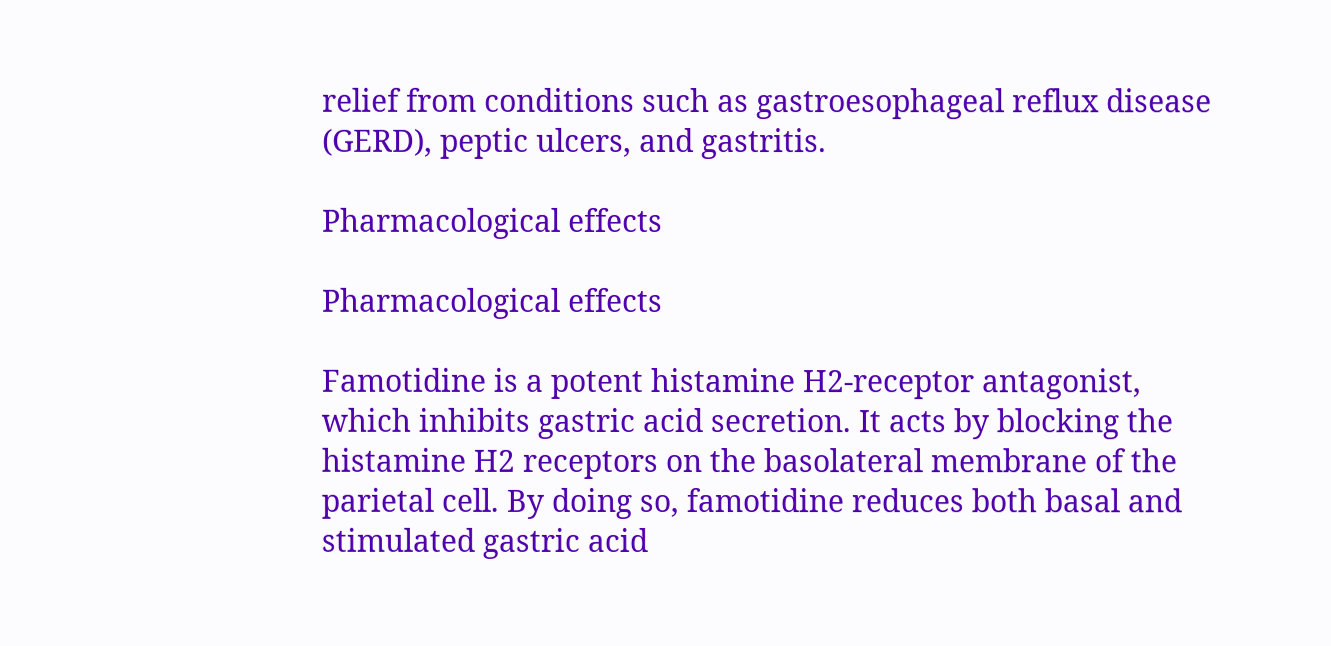relief from conditions such as gastroesophageal reflux disease (GERD), peptic ulcers, and gastritis.

Pharmacological effects

Pharmacological effects

Famotidine is a potent histamine H2-receptor antagonist, which inhibits gastric acid secretion. It acts by blocking the histamine H2 receptors on the basolateral membrane of the parietal cell. By doing so, famotidine reduces both basal and stimulated gastric acid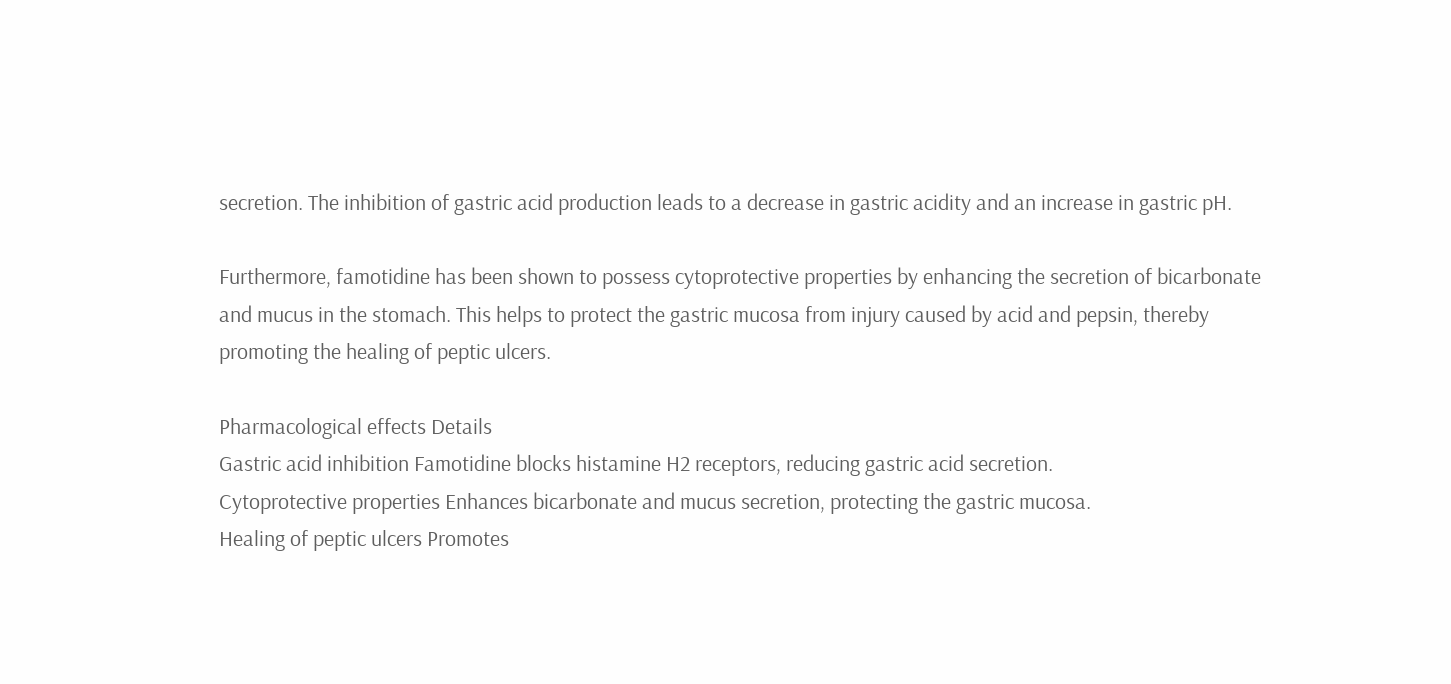secretion. The inhibition of gastric acid production leads to a decrease in gastric acidity and an increase in gastric pH.

Furthermore, famotidine has been shown to possess cytoprotective properties by enhancing the secretion of bicarbonate and mucus in the stomach. This helps to protect the gastric mucosa from injury caused by acid and pepsin, thereby promoting the healing of peptic ulcers.

Pharmacological effects Details
Gastric acid inhibition Famotidine blocks histamine H2 receptors, reducing gastric acid secretion.
Cytoprotective properties Enhances bicarbonate and mucus secretion, protecting the gastric mucosa.
Healing of peptic ulcers Promotes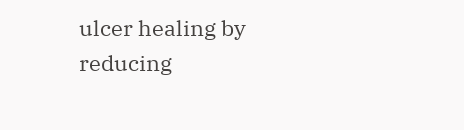ulcer healing by reducing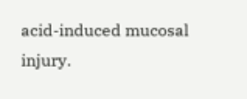acid-induced mucosal injury.